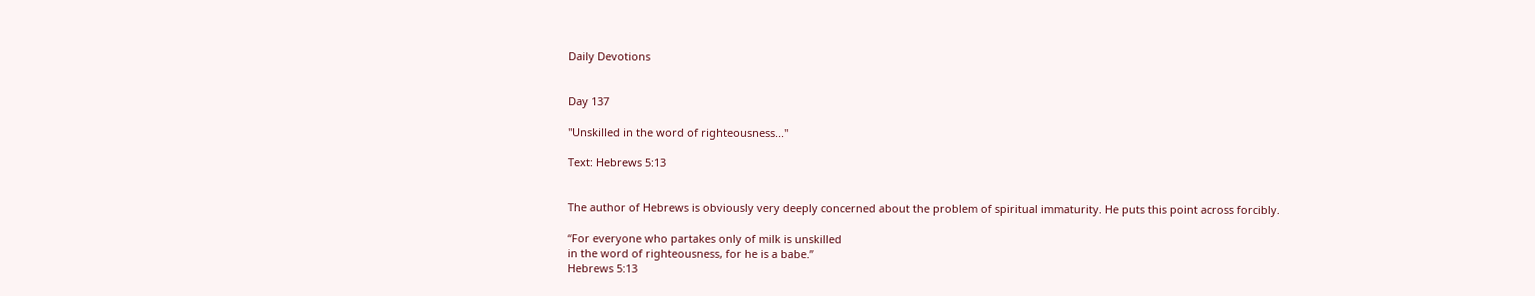Daily Devotions


Day 137

"Unskilled in the word of righteousness..."

Text: Hebrews 5:13


The author of Hebrews is obviously very deeply concerned about the problem of spiritual immaturity. He puts this point across forcibly.

“For everyone who partakes only of milk is unskilled
in the word of righteousness, for he is a babe.”
Hebrews 5:13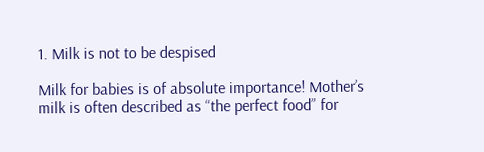1. Milk is not to be despised

Milk for babies is of absolute importance! Mother’s milk is often described as “the perfect food” for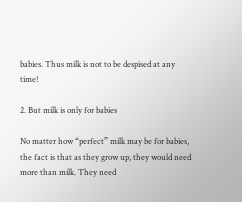babies. Thus milk is not to be despised at any time!

2. But milk is only for babies

No matter how “perfect” milk may be for babies, the fact is that as they grow up, they would need more than milk. They need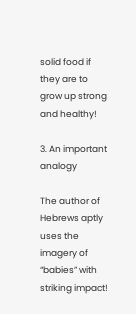solid food if they are to grow up strong and healthy!

3. An important analogy

The author of Hebrews aptly uses the imagery of “babies” with striking impact!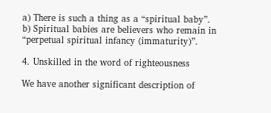a) There is such a thing as a “spiritual baby”.
b) Spiritual babies are believers who remain in “perpetual spiritual infancy (immaturity)”.

4. Unskilled in the word of righteousness

We have another significant description of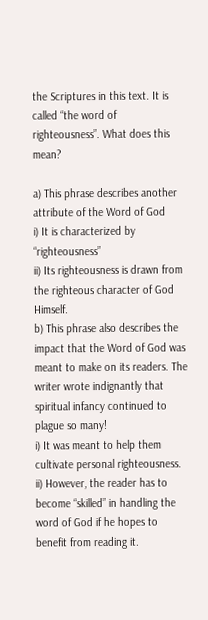the Scriptures in this text. It is called “the word of righteousness”. What does this mean?

a) This phrase describes another attribute of the Word of God
i) It is characterized by “righteousness”
ii) Its righteousness is drawn from the righteous character of God Himself.
b) This phrase also describes the impact that the Word of God was meant to make on its readers. The writer wrote indignantly that spiritual infancy continued to plague so many!
i) It was meant to help them cultivate personal righteousness.
ii) However, the reader has to become “skilled” in handling the word of God if he hopes to benefit from reading it.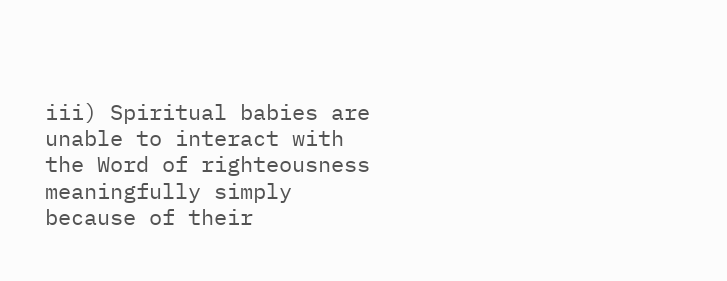iii) Spiritual babies are unable to interact with the Word of righteousness meaningfully simply because of their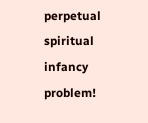perpetual spiritual infancy problem!